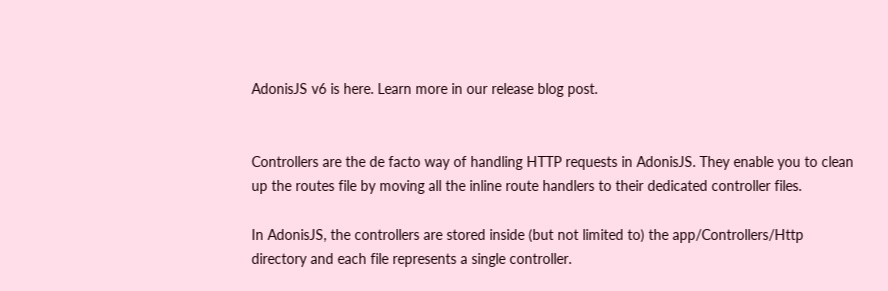AdonisJS v6 is here. Learn more in our release blog post.


Controllers are the de facto way of handling HTTP requests in AdonisJS. They enable you to clean up the routes file by moving all the inline route handlers to their dedicated controller files.

In AdonisJS, the controllers are stored inside (but not limited to) the app/Controllers/Http directory and each file represents a single controller.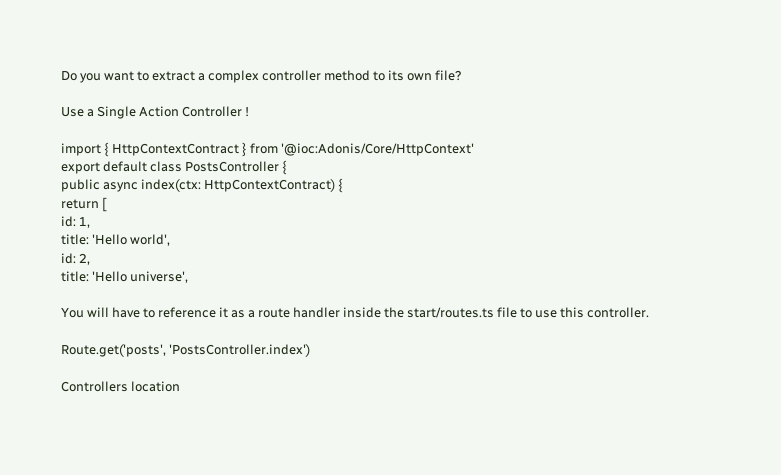Do you want to extract a complex controller method to its own file?

Use a Single Action Controller !

import { HttpContextContract } from '@ioc:Adonis/Core/HttpContext'
export default class PostsController {
public async index(ctx: HttpContextContract) {
return [
id: 1,
title: 'Hello world',
id: 2,
title: 'Hello universe',

You will have to reference it as a route handler inside the start/routes.ts file to use this controller.

Route.get('posts', 'PostsController.index')

Controllers location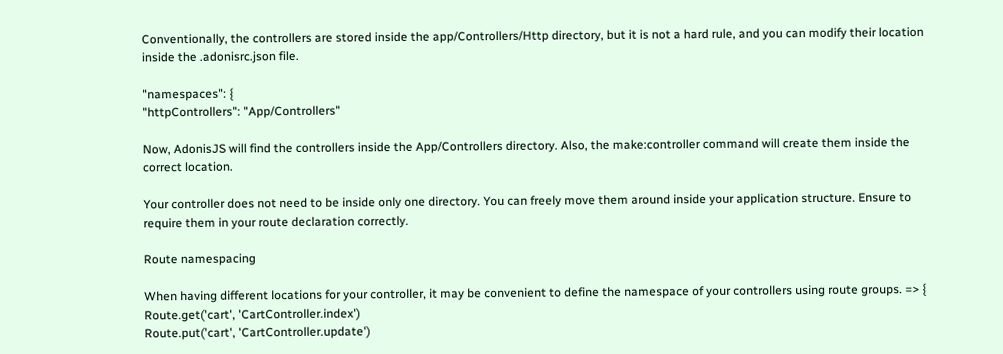Conventionally, the controllers are stored inside the app/Controllers/Http directory, but it is not a hard rule, and you can modify their location inside the .adonisrc.json file.

"namespaces": {
"httpControllers": "App/Controllers"

Now, AdonisJS will find the controllers inside the App/Controllers directory. Also, the make:controller command will create them inside the correct location.

Your controller does not need to be inside only one directory. You can freely move them around inside your application structure. Ensure to require them in your route declaration correctly.

Route namespacing

When having different locations for your controller, it may be convenient to define the namespace of your controllers using route groups. => {
Route.get('cart', 'CartController.index')
Route.put('cart', 'CartController.update')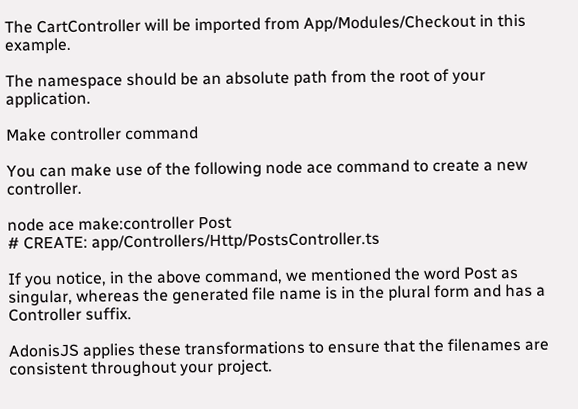The CartController will be imported from App/Modules/Checkout in this example.

The namespace should be an absolute path from the root of your application.

Make controller command

You can make use of the following node ace command to create a new controller.

node ace make:controller Post
# CREATE: app/Controllers/Http/PostsController.ts

If you notice, in the above command, we mentioned the word Post as singular, whereas the generated file name is in the plural form and has a Controller suffix.

AdonisJS applies these transformations to ensure that the filenames are consistent throughout your project.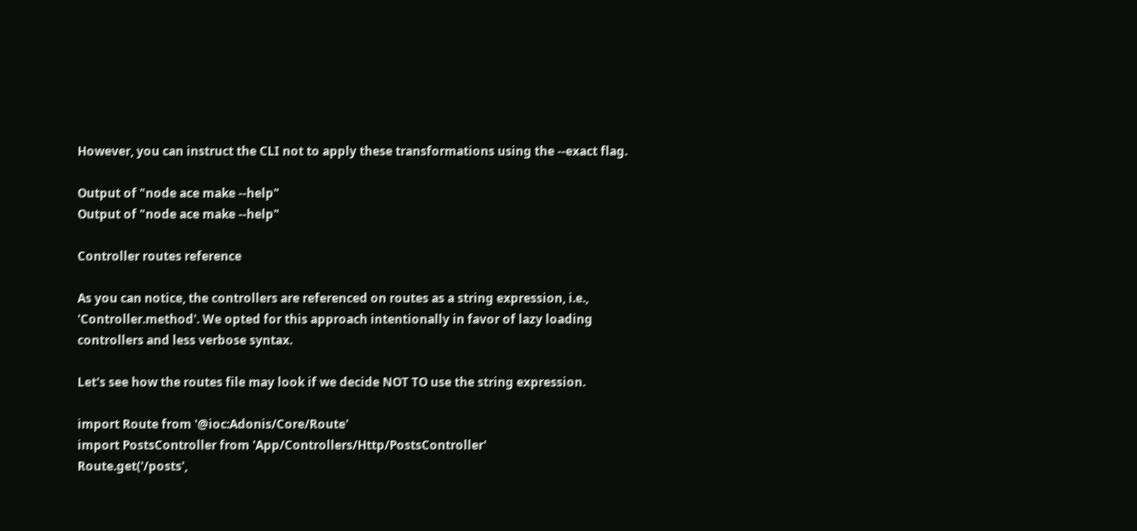However, you can instruct the CLI not to apply these transformations using the --exact flag.

Output of "node ace make --help"
Output of "node ace make --help"

Controller routes reference

As you can notice, the controllers are referenced on routes as a string expression, i.e., 'Controller.method'. We opted for this approach intentionally in favor of lazy loading controllers and less verbose syntax.

Let's see how the routes file may look if we decide NOT TO use the string expression.

import Route from '@ioc:Adonis/Core/Route'
import PostsController from 'App/Controllers/Http/PostsController'
Route.get('/posts',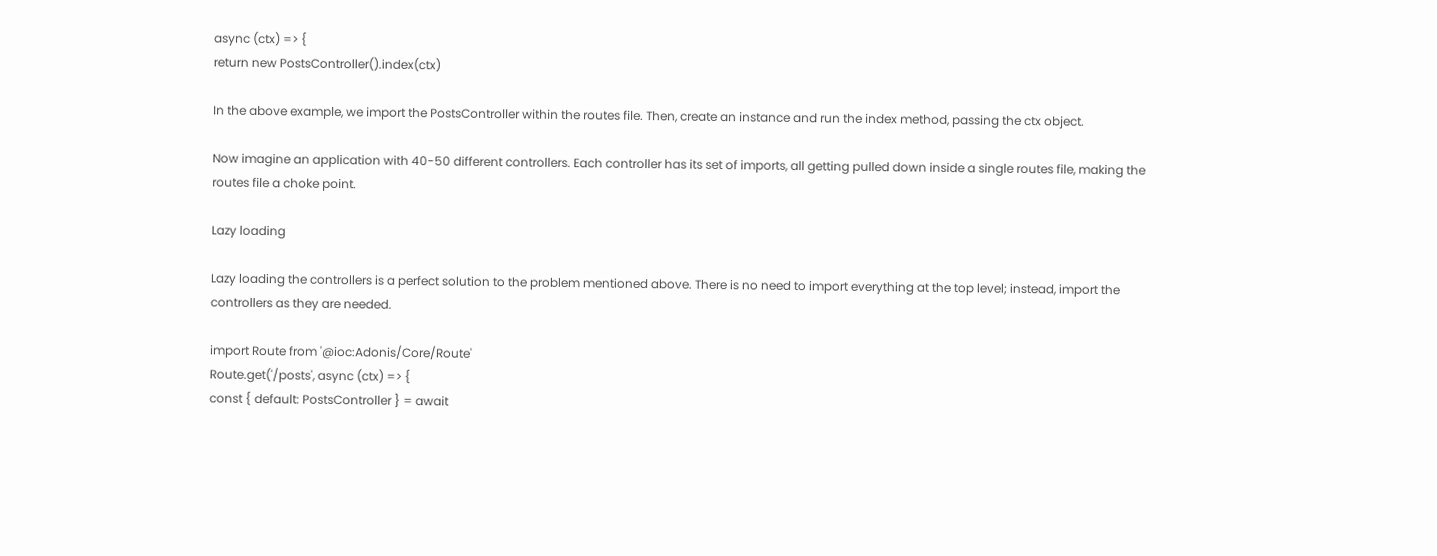async (ctx) => {
return new PostsController().index(ctx)

In the above example, we import the PostsController within the routes file. Then, create an instance and run the index method, passing the ctx object.

Now imagine an application with 40-50 different controllers. Each controller has its set of imports, all getting pulled down inside a single routes file, making the routes file a choke point.

Lazy loading

Lazy loading the controllers is a perfect solution to the problem mentioned above. There is no need to import everything at the top level; instead, import the controllers as they are needed.

import Route from '@ioc:Adonis/Core/Route'
Route.get('/posts', async (ctx) => {
const { default: PostsController } = await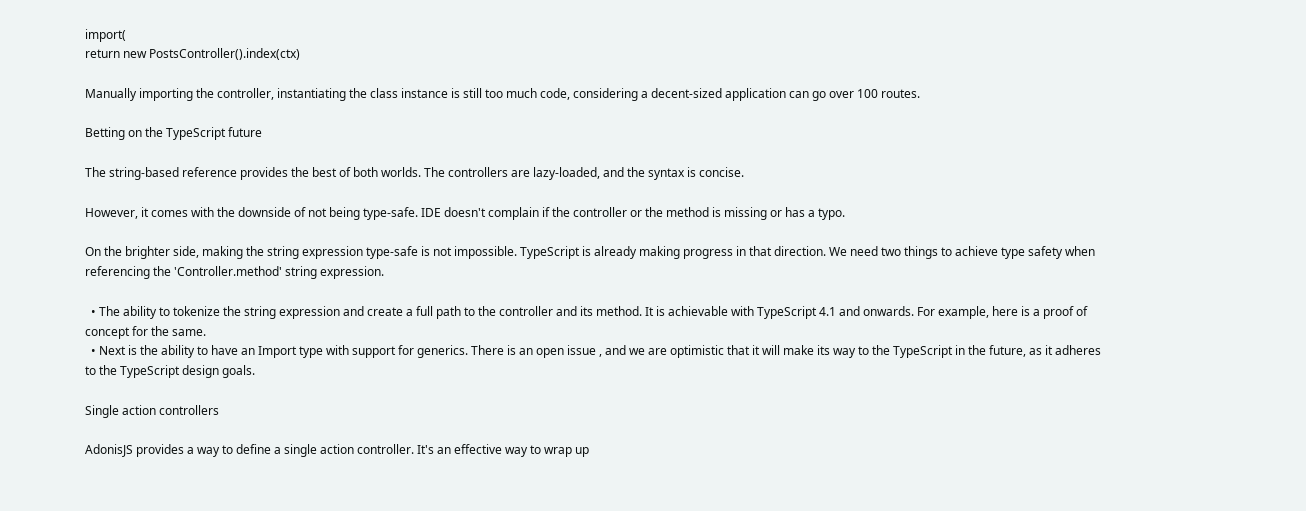import(
return new PostsController().index(ctx)

Manually importing the controller, instantiating the class instance is still too much code, considering a decent-sized application can go over 100 routes.

Betting on the TypeScript future

The string-based reference provides the best of both worlds. The controllers are lazy-loaded, and the syntax is concise.

However, it comes with the downside of not being type-safe. IDE doesn't complain if the controller or the method is missing or has a typo.

On the brighter side, making the string expression type-safe is not impossible. TypeScript is already making progress in that direction. We need two things to achieve type safety when referencing the 'Controller.method' string expression.

  • The ability to tokenize the string expression and create a full path to the controller and its method. It is achievable with TypeScript 4.1 and onwards. For example, here is a proof of concept for the same.
  • Next is the ability to have an Import type with support for generics. There is an open issue , and we are optimistic that it will make its way to the TypeScript in the future, as it adheres to the TypeScript design goals.

Single action controllers

AdonisJS provides a way to define a single action controller. It's an effective way to wrap up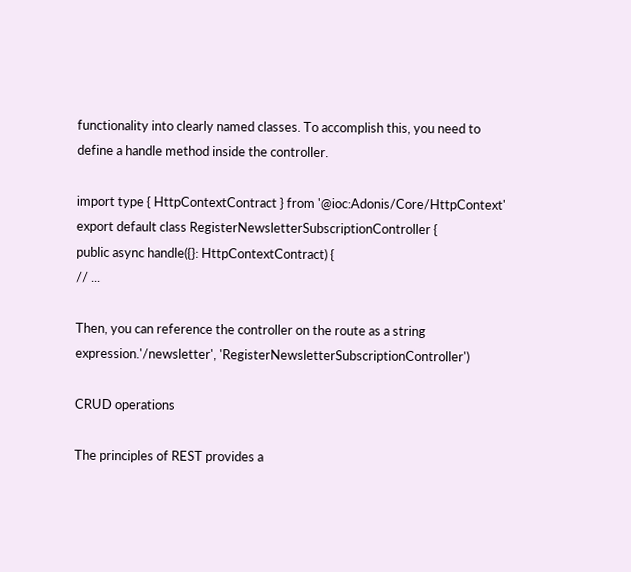functionality into clearly named classes. To accomplish this, you need to define a handle method inside the controller.

import type { HttpContextContract } from '@ioc:Adonis/Core/HttpContext'
export default class RegisterNewsletterSubscriptionController {
public async handle({}: HttpContextContract) {
// ...

Then, you can reference the controller on the route as a string expression.'/newsletter', 'RegisterNewsletterSubscriptionController')

CRUD operations

The principles of REST provides a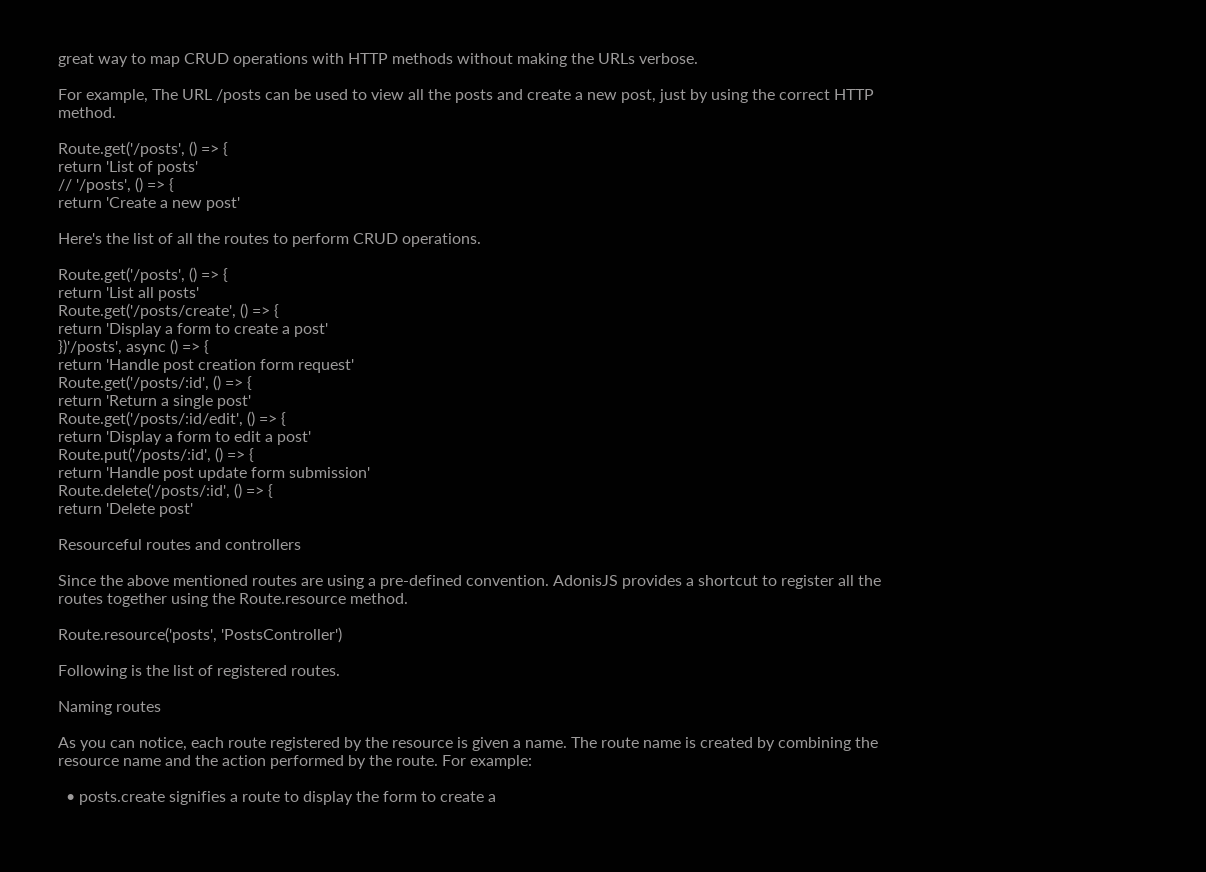great way to map CRUD operations with HTTP methods without making the URLs verbose.

For example, The URL /posts can be used to view all the posts and create a new post, just by using the correct HTTP method.

Route.get('/posts', () => {
return 'List of posts'
// '/posts', () => {
return 'Create a new post'

Here's the list of all the routes to perform CRUD operations.

Route.get('/posts', () => {
return 'List all posts'
Route.get('/posts/create', () => {
return 'Display a form to create a post'
})'/posts', async () => {
return 'Handle post creation form request'
Route.get('/posts/:id', () => {
return 'Return a single post'
Route.get('/posts/:id/edit', () => {
return 'Display a form to edit a post'
Route.put('/posts/:id', () => {
return 'Handle post update form submission'
Route.delete('/posts/:id', () => {
return 'Delete post'

Resourceful routes and controllers

Since the above mentioned routes are using a pre-defined convention. AdonisJS provides a shortcut to register all the routes together using the Route.resource method.

Route.resource('posts', 'PostsController')

Following is the list of registered routes.

Naming routes

As you can notice, each route registered by the resource is given a name. The route name is created by combining the resource name and the action performed by the route. For example:

  • posts.create signifies a route to display the form to create a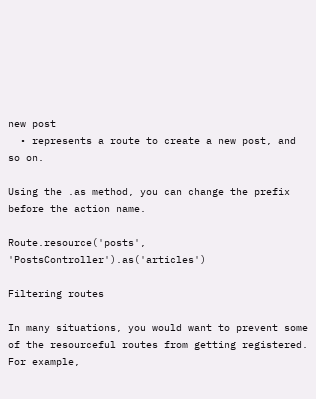new post
  • represents a route to create a new post, and so on.

Using the .as method, you can change the prefix before the action name.

Route.resource('posts', 'PostsController').as('articles')

Filtering routes

In many situations, you would want to prevent some of the resourceful routes from getting registered. For example,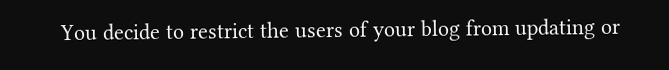You decide to restrict the users of your blog from updating or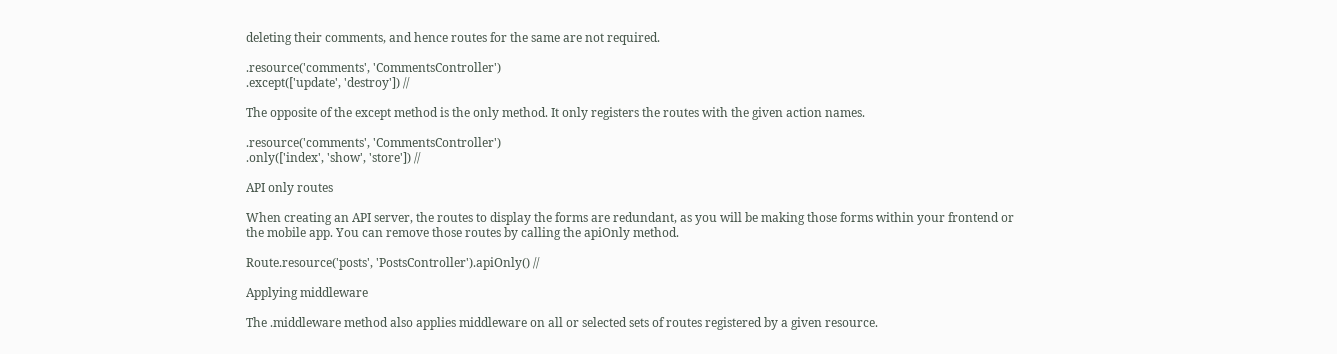deleting their comments, and hence routes for the same are not required.

.resource('comments', 'CommentsController')
.except(['update', 'destroy']) //

The opposite of the except method is the only method. It only registers the routes with the given action names.

.resource('comments', 'CommentsController')
.only(['index', 'show', 'store']) //

API only routes

When creating an API server, the routes to display the forms are redundant, as you will be making those forms within your frontend or the mobile app. You can remove those routes by calling the apiOnly method.

Route.resource('posts', 'PostsController').apiOnly() //

Applying middleware

The .middleware method also applies middleware on all or selected sets of routes registered by a given resource.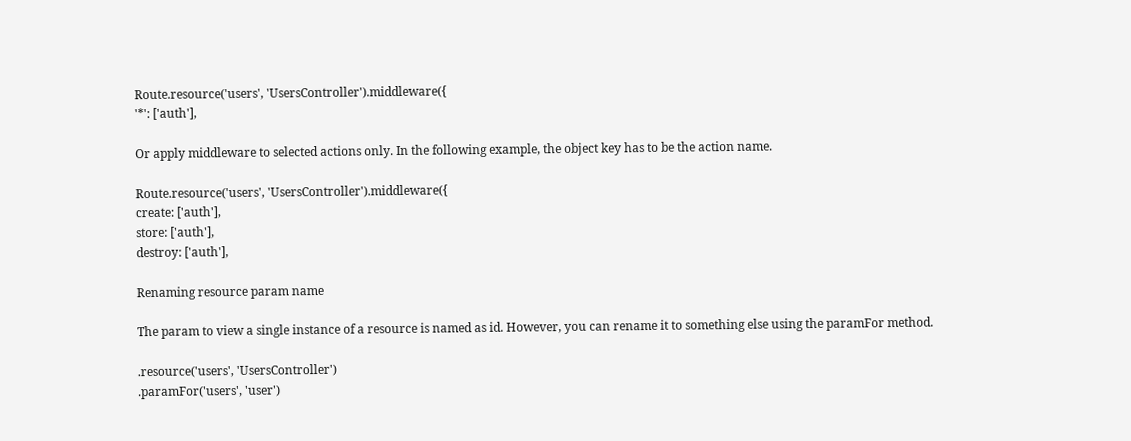Route.resource('users', 'UsersController').middleware({
'*': ['auth'],

Or apply middleware to selected actions only. In the following example, the object key has to be the action name.

Route.resource('users', 'UsersController').middleware({
create: ['auth'],
store: ['auth'],
destroy: ['auth'],

Renaming resource param name

The param to view a single instance of a resource is named as id. However, you can rename it to something else using the paramFor method.

.resource('users', 'UsersController')
.paramFor('users', 'user')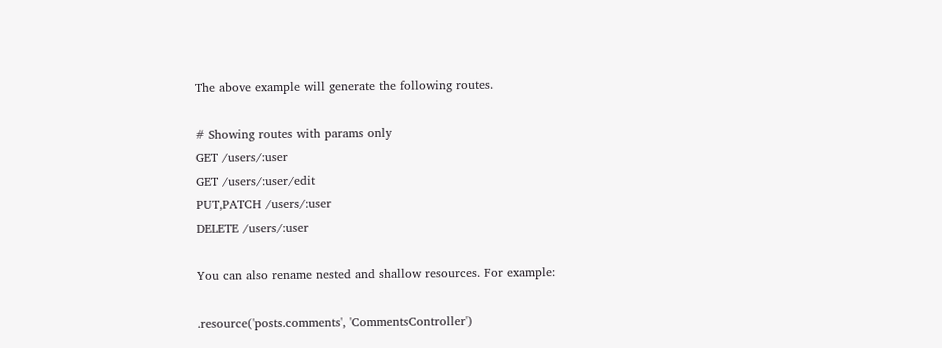The above example will generate the following routes.

# Showing routes with params only
GET /users/:user
GET /users/:user/edit
PUT,PATCH /users/:user
DELETE /users/:user

You can also rename nested and shallow resources. For example:

.resource('posts.comments', 'CommentsController')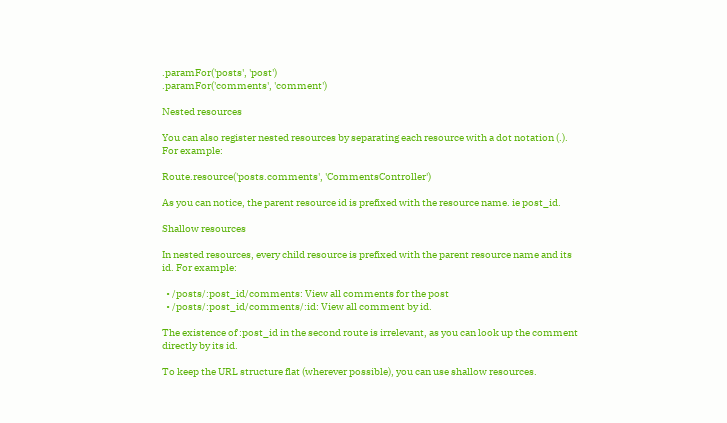.paramFor('posts', 'post')
.paramFor('comments', 'comment')

Nested resources

You can also register nested resources by separating each resource with a dot notation (.). For example:

Route.resource('posts.comments', 'CommentsController')

As you can notice, the parent resource id is prefixed with the resource name. ie post_id.

Shallow resources

In nested resources, every child resource is prefixed with the parent resource name and its id. For example:

  • /posts/:post_id/comments: View all comments for the post
  • /posts/:post_id/comments/:id: View all comment by id.

The existence of :post_id in the second route is irrelevant, as you can look up the comment directly by its id.

To keep the URL structure flat (wherever possible), you can use shallow resources.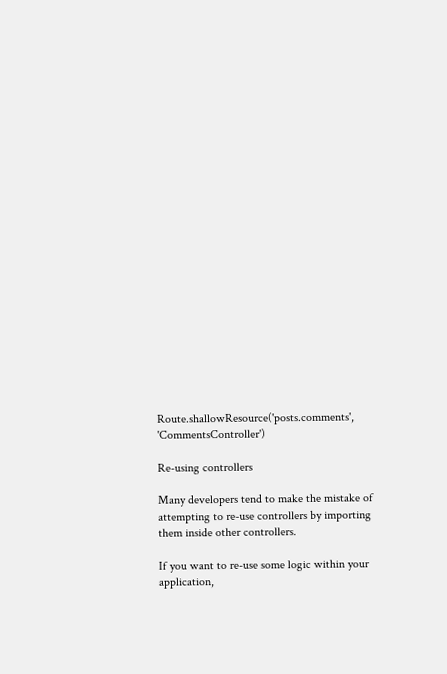Route.shallowResource('posts.comments', 'CommentsController')

Re-using controllers

Many developers tend to make the mistake of attempting to re-use controllers by importing them inside other controllers.

If you want to re-use some logic within your application,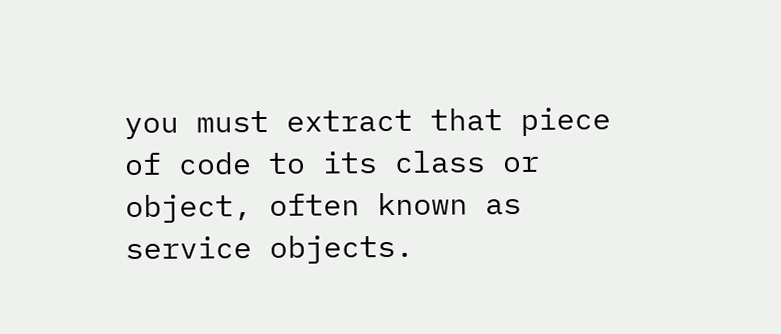you must extract that piece of code to its class or object, often known as service objects.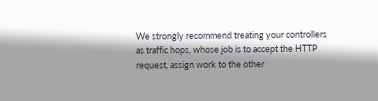We strongly recommend treating your controllers as traffic hops, whose job is to accept the HTTP request, assign work to the other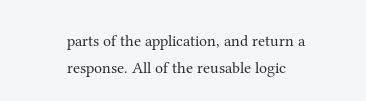parts of the application, and return a response. All of the reusable logic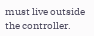must live outside the controller.